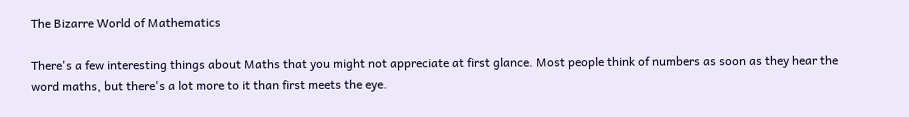The Bizarre World of Mathematics

There's a few interesting things about Maths that you might not appreciate at first glance. Most people think of numbers as soon as they hear the word maths, but there's a lot more to it than first meets the eye.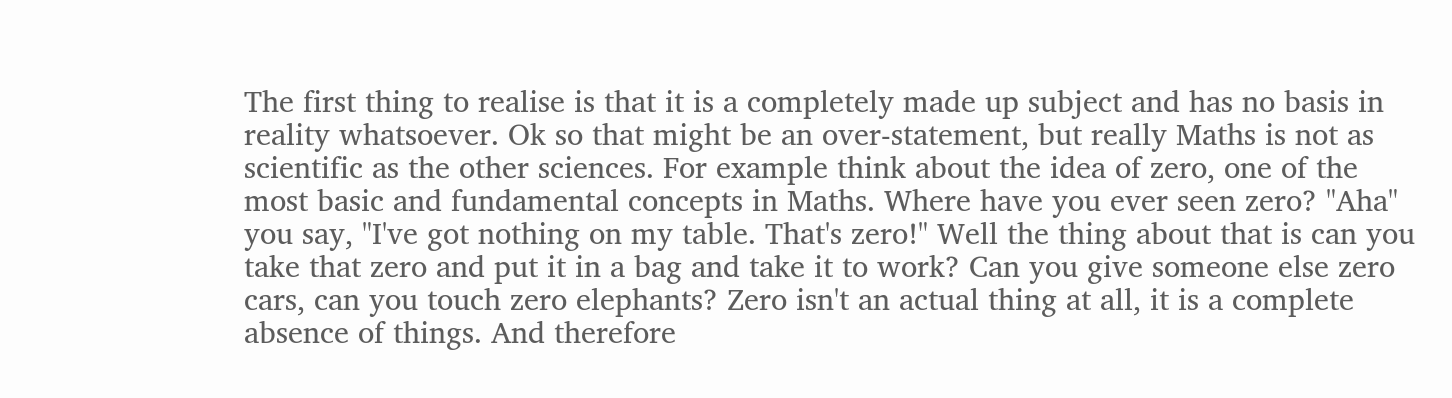The first thing to realise is that it is a completely made up subject and has no basis in reality whatsoever. Ok so that might be an over-statement, but really Maths is not as scientific as the other sciences. For example think about the idea of zero, one of the most basic and fundamental concepts in Maths. Where have you ever seen zero? "Aha" you say, "I've got nothing on my table. That's zero!" Well the thing about that is can you take that zero and put it in a bag and take it to work? Can you give someone else zero cars, can you touch zero elephants? Zero isn't an actual thing at all, it is a complete absence of things. And therefore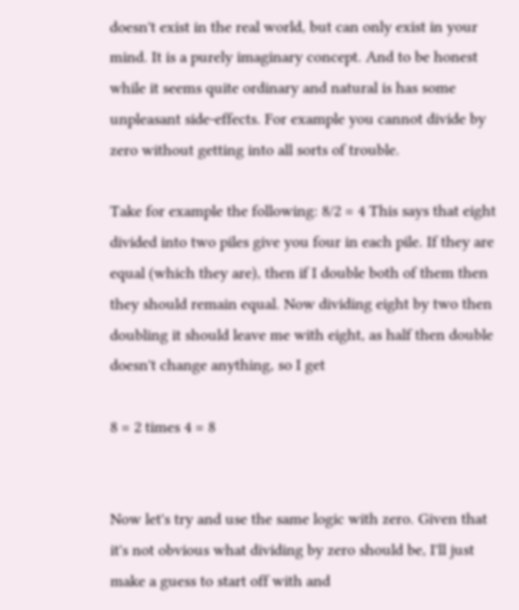doesn't exist in the real world, but can only exist in your mind. It is a purely imaginary concept. And to be honest while it seems quite ordinary and natural is has some unpleasant side-effects. For example you cannot divide by zero without getting into all sorts of trouble.

Take for example the following: 8/2 = 4 This says that eight divided into two piles give you four in each pile. If they are equal (which they are), then if I double both of them then they should remain equal. Now dividing eight by two then doubling it should leave me with eight, as half then double doesn't change anything, so I get

8 = 2 times 4 = 8


Now let's try and use the same logic with zero. Given that it's not obvious what dividing by zero should be, I'll just make a guess to start off with and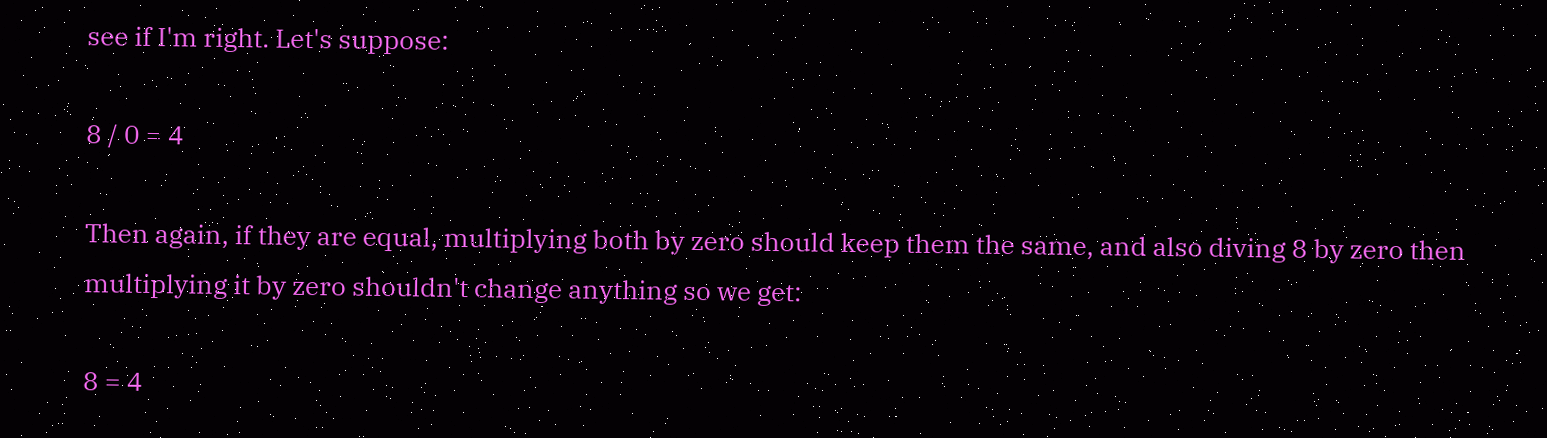see if I'm right. Let's suppose:

8 / 0 = 4

Then again, if they are equal, multiplying both by zero should keep them the same, and also diving 8 by zero then multiplying it by zero shouldn't change anything so we get:

8 = 4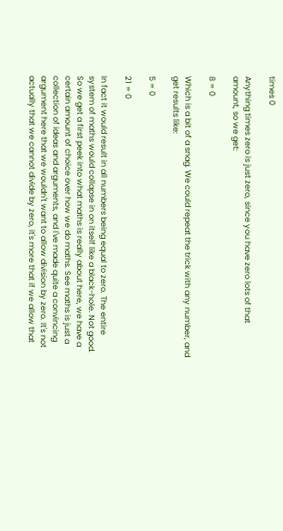times 0

Anything times zero is just zero, since you have zero lots of that amount, so we get:

8 = 0

Which is a bit of a snag. We could repeat the trick with any number, and get results like:

5 = 0

21 = 0

In fact it would result in all numbers being equal to zero. The entire system of maths would collapse in on itself like a black-hole. Not good. So we get a first peek into what maths is really about here, we have a certain amount of choice over how we do maths. See maths is just a collection of ideas and arguments, and I've made quite a convincing argument here that we wouldn't want to allow division by zero. It's not actually that we cannot divide by zero, it's more that if we allow that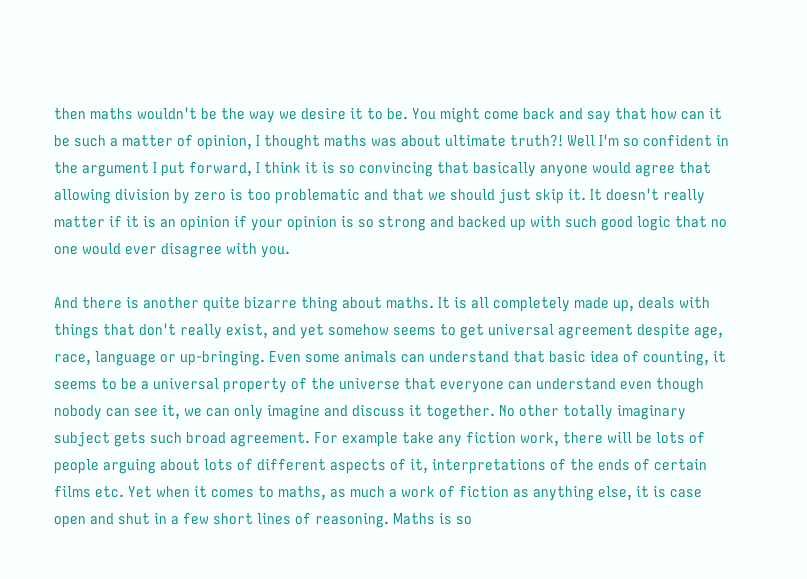then maths wouldn't be the way we desire it to be. You might come back and say that how can it be such a matter of opinion, I thought maths was about ultimate truth?! Well I'm so confident in the argument I put forward, I think it is so convincing that basically anyone would agree that allowing division by zero is too problematic and that we should just skip it. It doesn't really matter if it is an opinion if your opinion is so strong and backed up with such good logic that no one would ever disagree with you.

And there is another quite bizarre thing about maths. It is all completely made up, deals with things that don't really exist, and yet somehow seems to get universal agreement despite age, race, language or up-bringing. Even some animals can understand that basic idea of counting, it seems to be a universal property of the universe that everyone can understand even though nobody can see it, we can only imagine and discuss it together. No other totally imaginary subject gets such broad agreement. For example take any fiction work, there will be lots of people arguing about lots of different aspects of it, interpretations of the ends of certain films etc. Yet when it comes to maths, as much a work of fiction as anything else, it is case open and shut in a few short lines of reasoning. Maths is so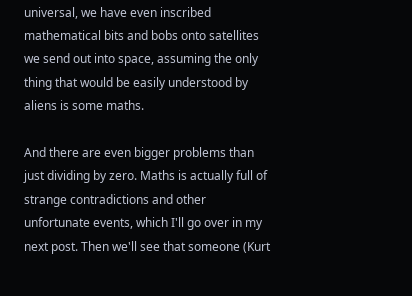universal, we have even inscribed mathematical bits and bobs onto satellites we send out into space, assuming the only thing that would be easily understood by aliens is some maths.

And there are even bigger problems than just dividing by zero. Maths is actually full of strange contradictions and other unfortunate events, which I'll go over in my next post. Then we'll see that someone (Kurt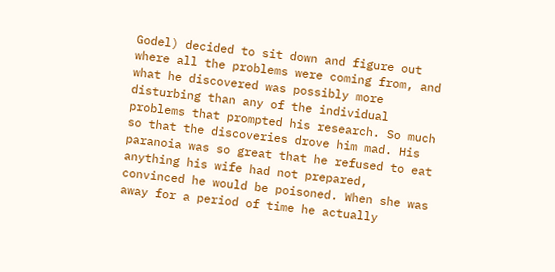Godel) decided to sit down and figure out where all the problems were coming from, and what he discovered was possibly more disturbing than any of the individual problems that prompted his research. So much so that the discoveries drove him mad. His paranoia was so great that he refused to eat anything his wife had not prepared, convinced he would be poisoned. When she was away for a period of time he actually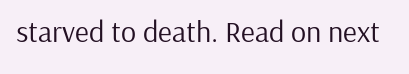starved to death. Read on next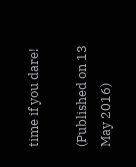time if you dare!

(Published on 13 May 2016)